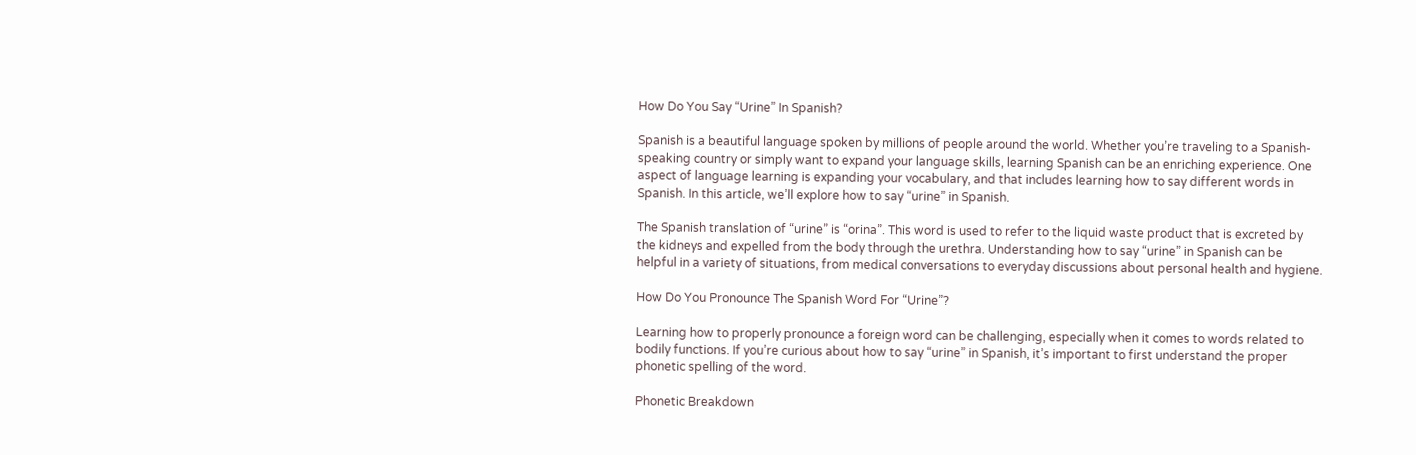How Do You Say “Urine” In Spanish?

Spanish is a beautiful language spoken by millions of people around the world. Whether you’re traveling to a Spanish-speaking country or simply want to expand your language skills, learning Spanish can be an enriching experience. One aspect of language learning is expanding your vocabulary, and that includes learning how to say different words in Spanish. In this article, we’ll explore how to say “urine” in Spanish.

The Spanish translation of “urine” is “orina”. This word is used to refer to the liquid waste product that is excreted by the kidneys and expelled from the body through the urethra. Understanding how to say “urine” in Spanish can be helpful in a variety of situations, from medical conversations to everyday discussions about personal health and hygiene.

How Do You Pronounce The Spanish Word For “Urine”?

Learning how to properly pronounce a foreign word can be challenging, especially when it comes to words related to bodily functions. If you’re curious about how to say “urine” in Spanish, it’s important to first understand the proper phonetic spelling of the word.

Phonetic Breakdown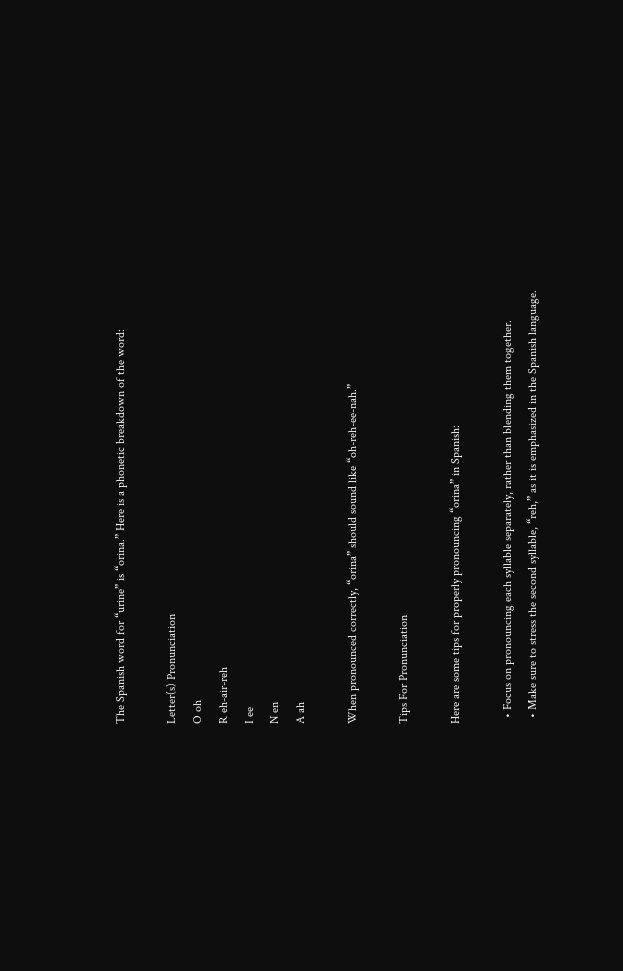The Spanish word for “urine” is “orina.” Here is a phonetic breakdown of the word:

Letter(s) Pronunciation
O oh
R eh-air-reh
I ee
N en
A ah

When pronounced correctly, “orina” should sound like “oh-reh-ee-nah.”

Tips For Pronunciation

Here are some tips for properly pronouncing “orina” in Spanish:

  • Focus on pronouncing each syllable separately, rather than blending them together.
  • Make sure to stress the second syllable, “reh,” as it is emphasized in the Spanish language.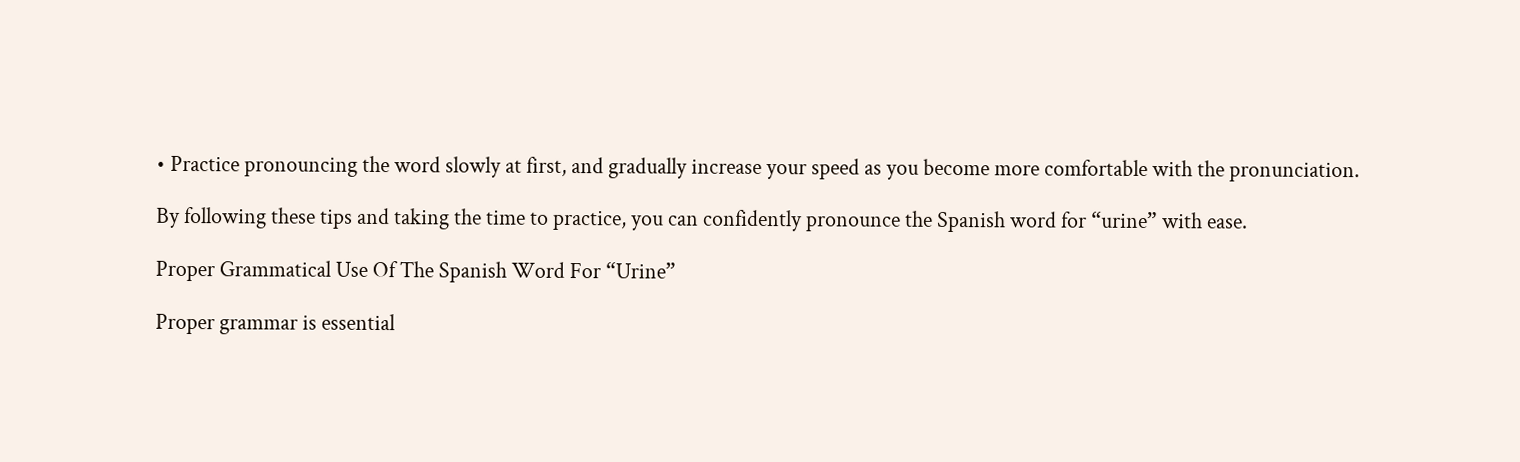• Practice pronouncing the word slowly at first, and gradually increase your speed as you become more comfortable with the pronunciation.

By following these tips and taking the time to practice, you can confidently pronounce the Spanish word for “urine” with ease.

Proper Grammatical Use Of The Spanish Word For “Urine”

Proper grammar is essential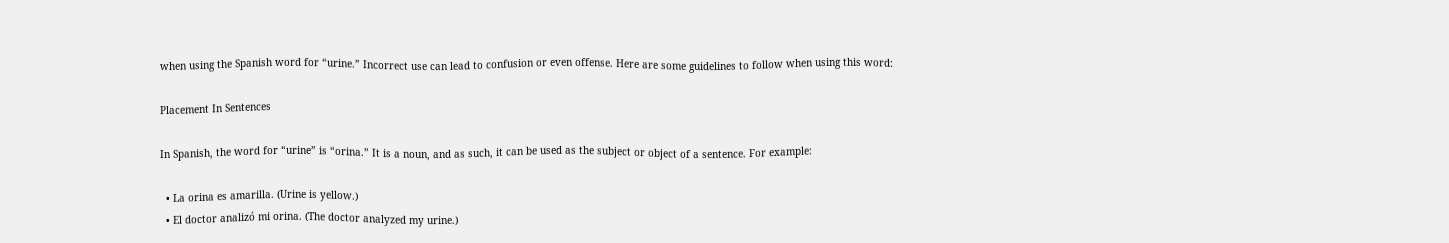when using the Spanish word for “urine.” Incorrect use can lead to confusion or even offense. Here are some guidelines to follow when using this word:

Placement In Sentences

In Spanish, the word for “urine” is “orina.” It is a noun, and as such, it can be used as the subject or object of a sentence. For example:

  • La orina es amarilla. (Urine is yellow.)
  • El doctor analizó mi orina. (The doctor analyzed my urine.)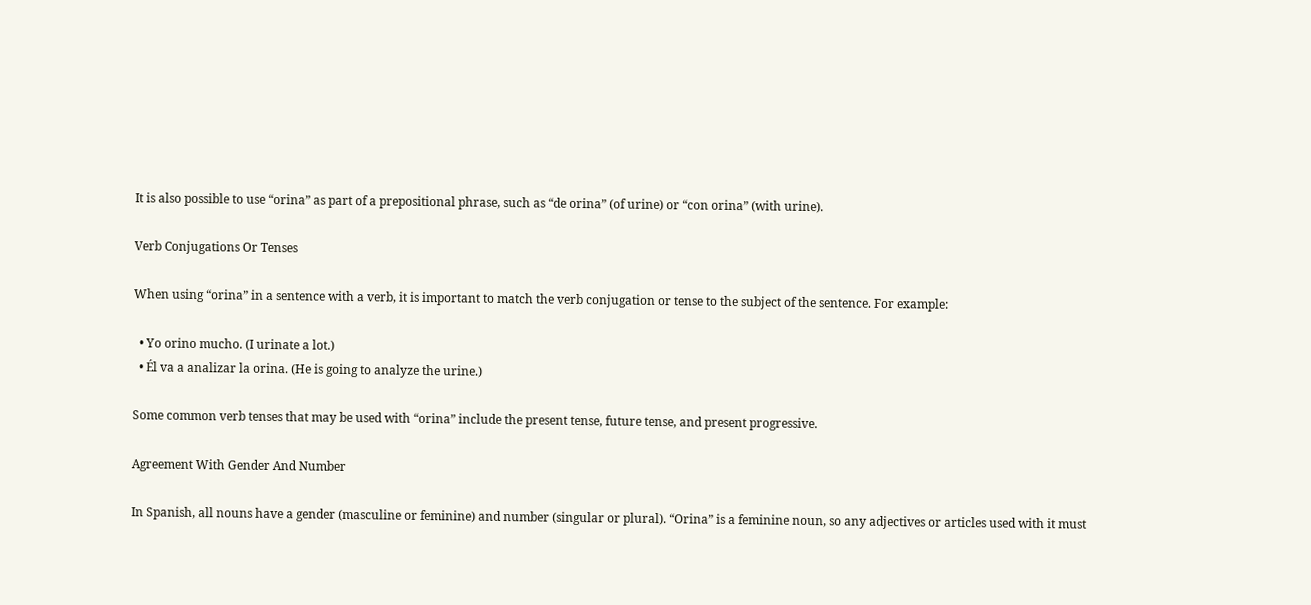It is also possible to use “orina” as part of a prepositional phrase, such as “de orina” (of urine) or “con orina” (with urine).

Verb Conjugations Or Tenses

When using “orina” in a sentence with a verb, it is important to match the verb conjugation or tense to the subject of the sentence. For example:

  • Yo orino mucho. (I urinate a lot.)
  • Él va a analizar la orina. (He is going to analyze the urine.)

Some common verb tenses that may be used with “orina” include the present tense, future tense, and present progressive.

Agreement With Gender And Number

In Spanish, all nouns have a gender (masculine or feminine) and number (singular or plural). “Orina” is a feminine noun, so any adjectives or articles used with it must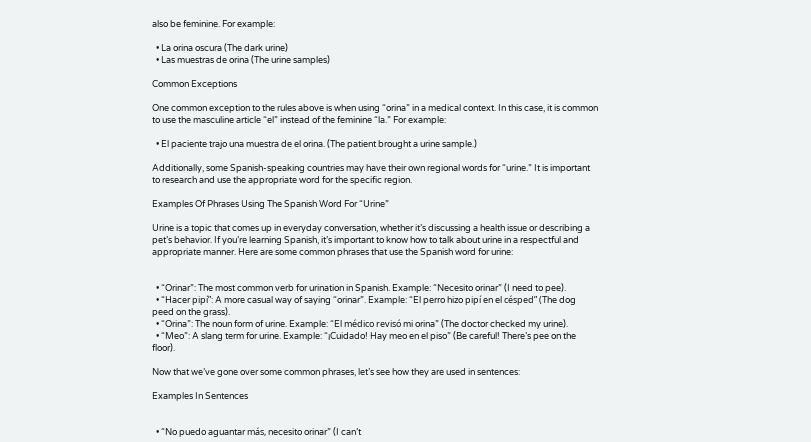also be feminine. For example:

  • La orina oscura (The dark urine)
  • Las muestras de orina (The urine samples)

Common Exceptions

One common exception to the rules above is when using “orina” in a medical context. In this case, it is common to use the masculine article “el” instead of the feminine “la.” For example:

  • El paciente trajo una muestra de el orina. (The patient brought a urine sample.)

Additionally, some Spanish-speaking countries may have their own regional words for “urine.” It is important to research and use the appropriate word for the specific region.

Examples Of Phrases Using The Spanish Word For “Urine”

Urine is a topic that comes up in everyday conversation, whether it’s discussing a health issue or describing a pet’s behavior. If you’re learning Spanish, it’s important to know how to talk about urine in a respectful and appropriate manner. Here are some common phrases that use the Spanish word for urine:


  • “Orinar”: The most common verb for urination in Spanish. Example: “Necesito orinar” (I need to pee).
  • “Hacer pipí”: A more casual way of saying “orinar”. Example: “El perro hizo pipí en el césped” (The dog peed on the grass).
  • “Orina”: The noun form of urine. Example: “El médico revisó mi orina” (The doctor checked my urine).
  • “Meo”: A slang term for urine. Example: “¡Cuidado! Hay meo en el piso” (Be careful! There’s pee on the floor).

Now that we’ve gone over some common phrases, let’s see how they are used in sentences:

Examples In Sentences


  • “No puedo aguantar más, necesito orinar” (I can’t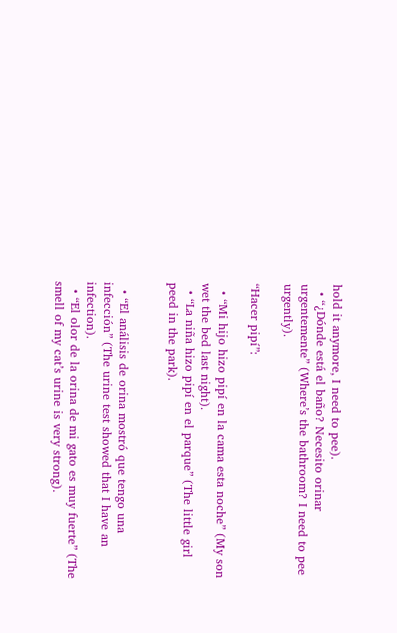hold it anymore, I need to pee).
  • “¿Dónde está el baño? Necesito orinar urgentemente” (Where’s the bathroom? I need to pee urgently).

“Hacer pipí”:

  • “Mi hijo hizo pipí en la cama esta noche” (My son wet the bed last night).
  • “La niña hizo pipí en el parque” (The little girl peed in the park).


  • “El análisis de orina mostró que tengo una infección” (The urine test showed that I have an infection).
  • “El olor de la orina de mi gato es muy fuerte” (The smell of my cat’s urine is very strong).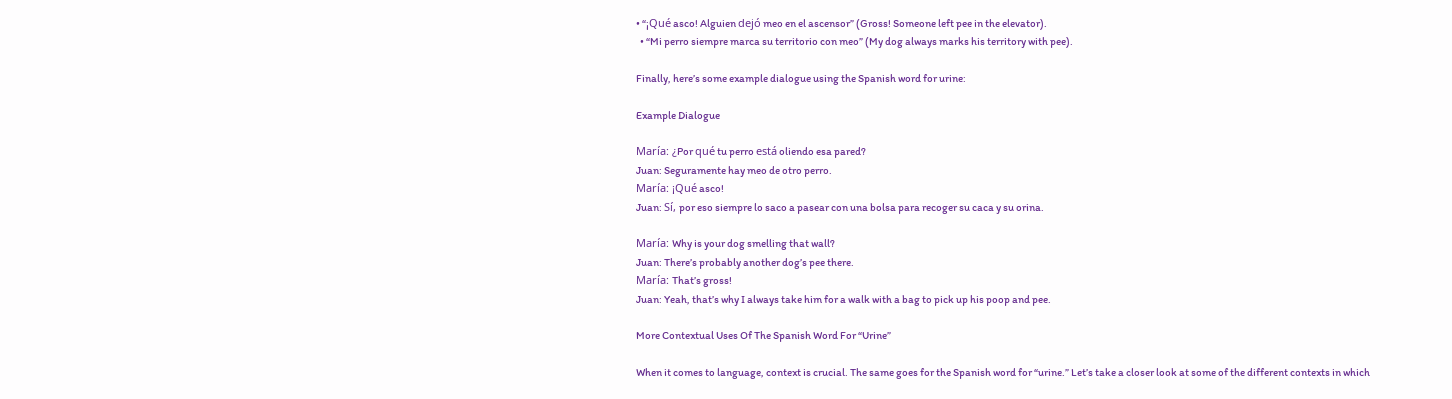• “¡Qué asco! Alguien dejó meo en el ascensor” (Gross! Someone left pee in the elevator).
  • “Mi perro siempre marca su territorio con meo” (My dog always marks his territory with pee).

Finally, here’s some example dialogue using the Spanish word for urine:

Example Dialogue

María: ¿Por qué tu perro está oliendo esa pared?
Juan: Seguramente hay meo de otro perro.
María: ¡Qué asco!
Juan: Sí, por eso siempre lo saco a pasear con una bolsa para recoger su caca y su orina.

María: Why is your dog smelling that wall?
Juan: There’s probably another dog’s pee there.
María: That’s gross!
Juan: Yeah, that’s why I always take him for a walk with a bag to pick up his poop and pee.

More Contextual Uses Of The Spanish Word For “Urine”

When it comes to language, context is crucial. The same goes for the Spanish word for “urine.” Let’s take a closer look at some of the different contexts in which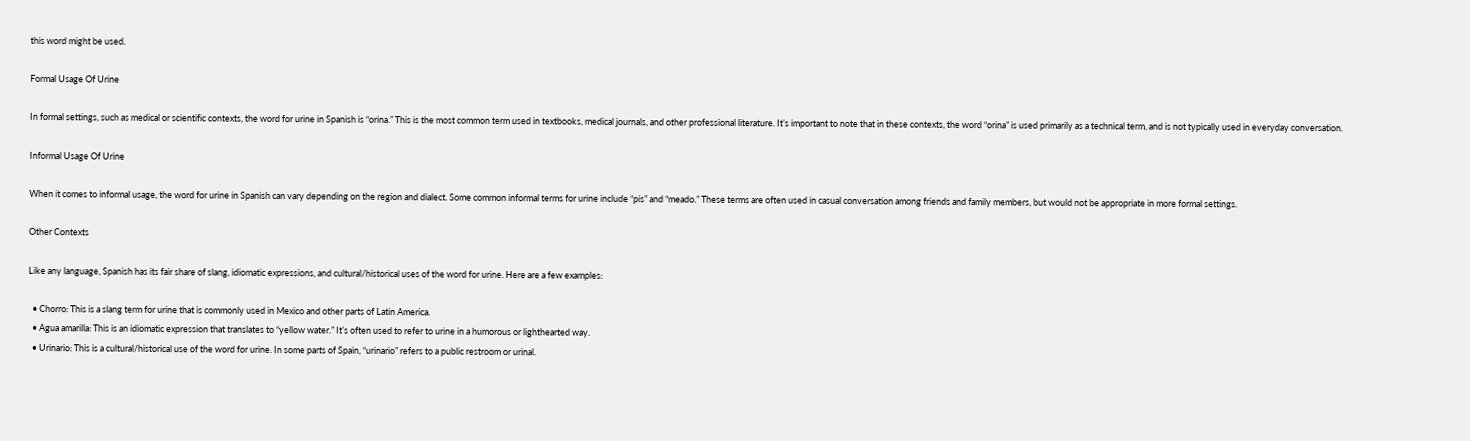this word might be used.

Formal Usage Of Urine

In formal settings, such as medical or scientific contexts, the word for urine in Spanish is “orina.” This is the most common term used in textbooks, medical journals, and other professional literature. It’s important to note that in these contexts, the word “orina” is used primarily as a technical term, and is not typically used in everyday conversation.

Informal Usage Of Urine

When it comes to informal usage, the word for urine in Spanish can vary depending on the region and dialect. Some common informal terms for urine include “pis” and “meado.” These terms are often used in casual conversation among friends and family members, but would not be appropriate in more formal settings.

Other Contexts

Like any language, Spanish has its fair share of slang, idiomatic expressions, and cultural/historical uses of the word for urine. Here are a few examples:

  • Chorro: This is a slang term for urine that is commonly used in Mexico and other parts of Latin America.
  • Agua amarilla: This is an idiomatic expression that translates to “yellow water.” It’s often used to refer to urine in a humorous or lighthearted way.
  • Urinario: This is a cultural/historical use of the word for urine. In some parts of Spain, “urinario” refers to a public restroom or urinal.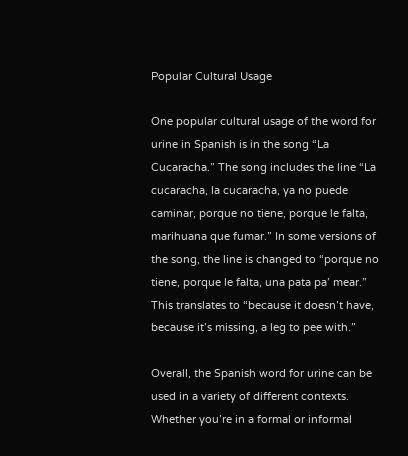Popular Cultural Usage

One popular cultural usage of the word for urine in Spanish is in the song “La Cucaracha.” The song includes the line “La cucaracha, la cucaracha, ya no puede caminar, porque no tiene, porque le falta, marihuana que fumar.” In some versions of the song, the line is changed to “porque no tiene, porque le falta, una pata pa’ mear.” This translates to “because it doesn’t have, because it’s missing, a leg to pee with.”

Overall, the Spanish word for urine can be used in a variety of different contexts. Whether you’re in a formal or informal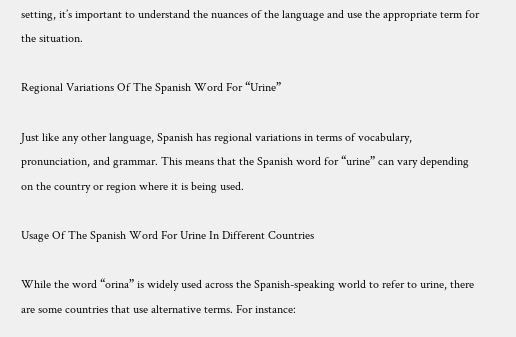setting, it’s important to understand the nuances of the language and use the appropriate term for the situation.

Regional Variations Of The Spanish Word For “Urine”

Just like any other language, Spanish has regional variations in terms of vocabulary, pronunciation, and grammar. This means that the Spanish word for “urine” can vary depending on the country or region where it is being used.

Usage Of The Spanish Word For Urine In Different Countries

While the word “orina” is widely used across the Spanish-speaking world to refer to urine, there are some countries that use alternative terms. For instance: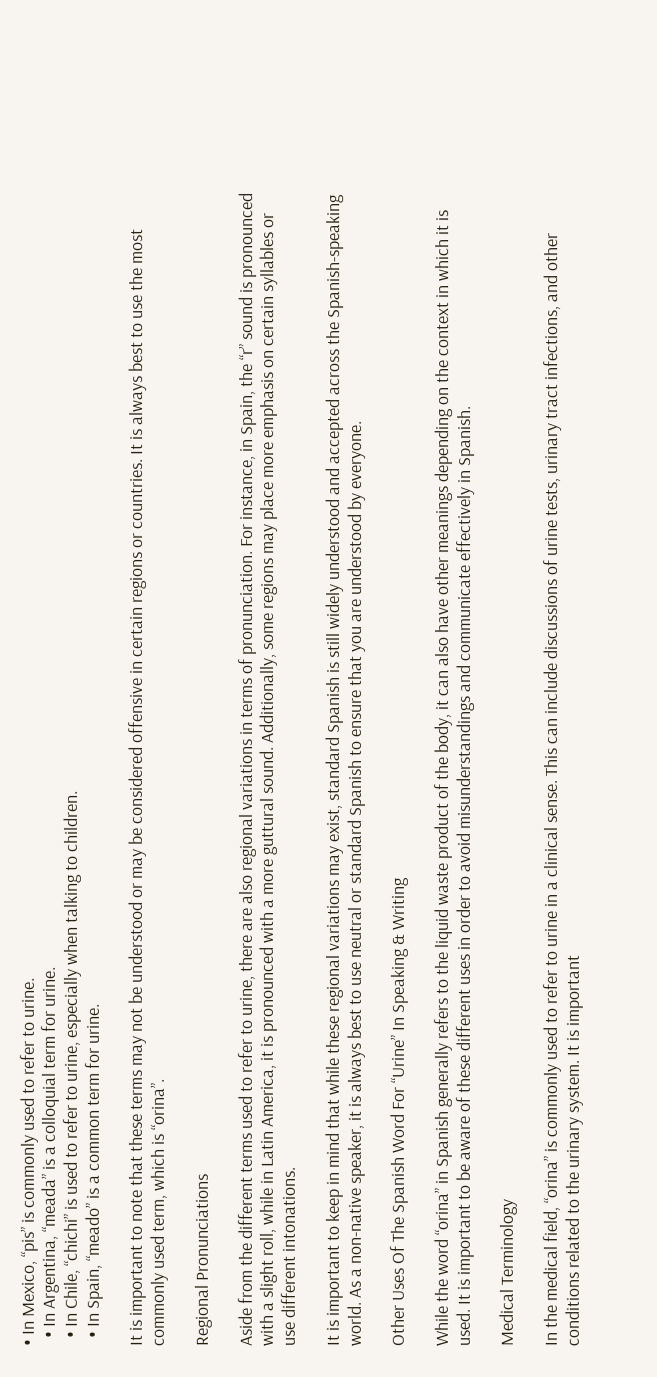• In Mexico, “pis” is commonly used to refer to urine.
  • In Argentina, “meada” is a colloquial term for urine.
  • In Chile, “chichi” is used to refer to urine, especially when talking to children.
  • In Spain, “meado” is a common term for urine.

It is important to note that these terms may not be understood or may be considered offensive in certain regions or countries. It is always best to use the most commonly used term, which is “orina”.

Regional Pronunciations

Aside from the different terms used to refer to urine, there are also regional variations in terms of pronunciation. For instance, in Spain, the “r” sound is pronounced with a slight roll, while in Latin America, it is pronounced with a more guttural sound. Additionally, some regions may place more emphasis on certain syllables or use different intonations.

It is important to keep in mind that while these regional variations may exist, standard Spanish is still widely understood and accepted across the Spanish-speaking world. As a non-native speaker, it is always best to use neutral or standard Spanish to ensure that you are understood by everyone.

Other Uses Of The Spanish Word For “Urine” In Speaking & Writing

While the word “orina” in Spanish generally refers to the liquid waste product of the body, it can also have other meanings depending on the context in which it is used. It is important to be aware of these different uses in order to avoid misunderstandings and communicate effectively in Spanish.

Medical Terminology

In the medical field, “orina” is commonly used to refer to urine in a clinical sense. This can include discussions of urine tests, urinary tract infections, and other conditions related to the urinary system. It is important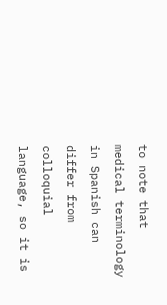to note that medical terminology in Spanish can differ from colloquial language, so it is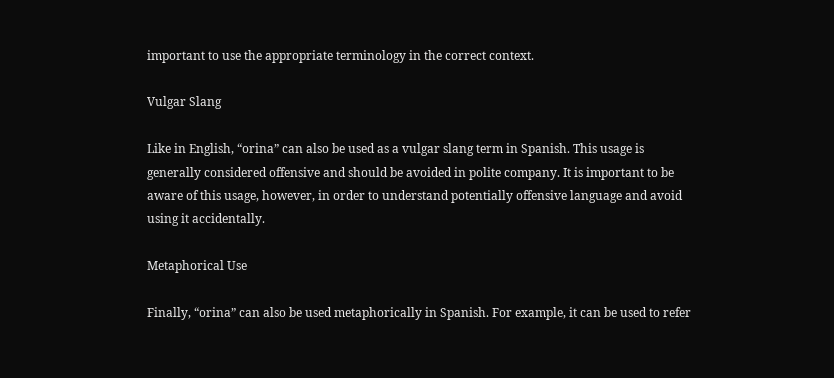important to use the appropriate terminology in the correct context.

Vulgar Slang

Like in English, “orina” can also be used as a vulgar slang term in Spanish. This usage is generally considered offensive and should be avoided in polite company. It is important to be aware of this usage, however, in order to understand potentially offensive language and avoid using it accidentally.

Metaphorical Use

Finally, “orina” can also be used metaphorically in Spanish. For example, it can be used to refer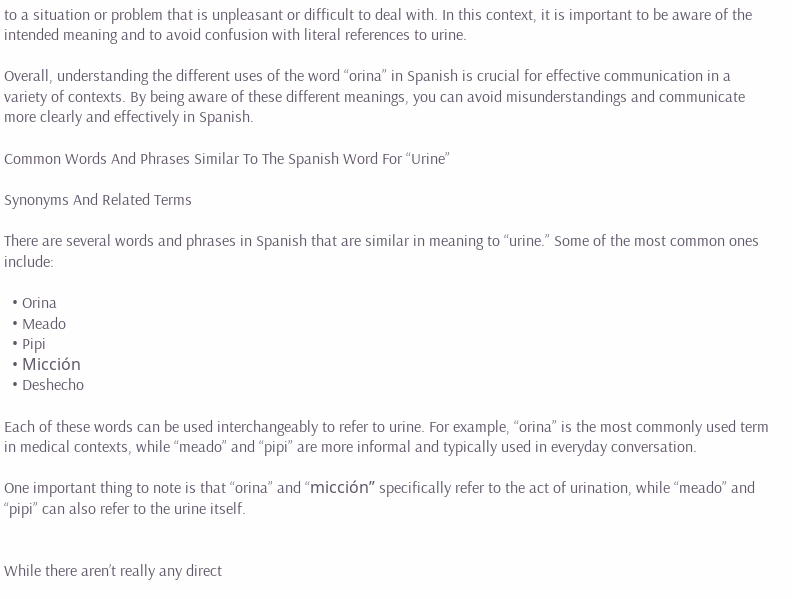to a situation or problem that is unpleasant or difficult to deal with. In this context, it is important to be aware of the intended meaning and to avoid confusion with literal references to urine.

Overall, understanding the different uses of the word “orina” in Spanish is crucial for effective communication in a variety of contexts. By being aware of these different meanings, you can avoid misunderstandings and communicate more clearly and effectively in Spanish.

Common Words And Phrases Similar To The Spanish Word For “Urine”

Synonyms And Related Terms

There are several words and phrases in Spanish that are similar in meaning to “urine.” Some of the most common ones include:

  • Orina
  • Meado
  • Pipi
  • Micción
  • Deshecho

Each of these words can be used interchangeably to refer to urine. For example, “orina” is the most commonly used term in medical contexts, while “meado” and “pipi” are more informal and typically used in everyday conversation.

One important thing to note is that “orina” and “micción” specifically refer to the act of urination, while “meado” and “pipi” can also refer to the urine itself.


While there aren’t really any direct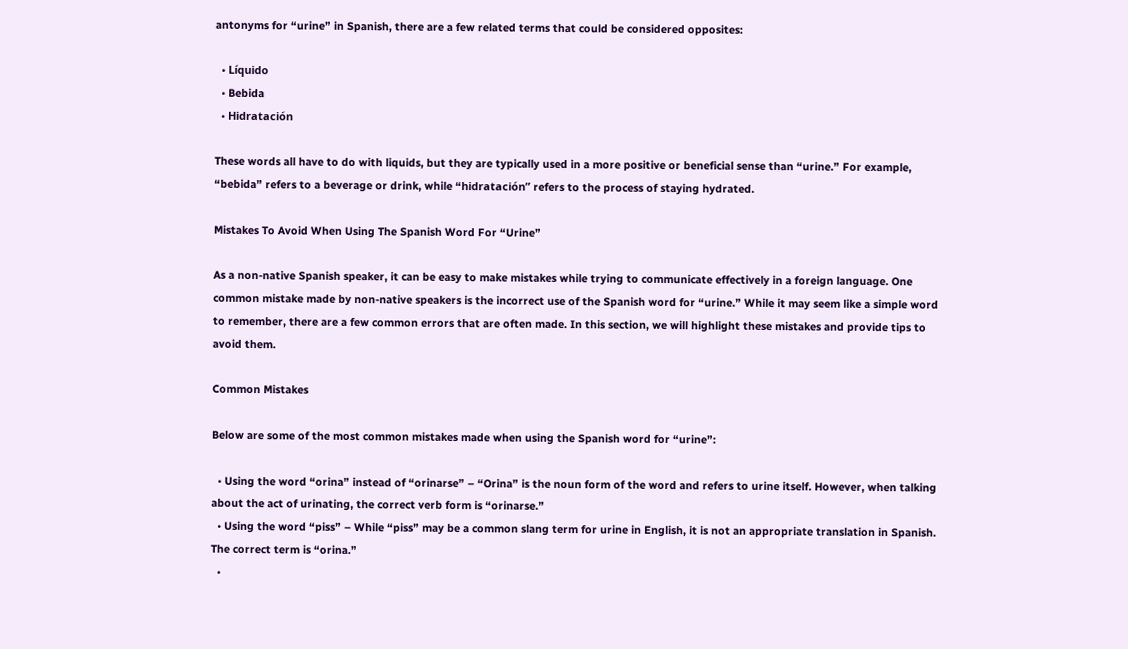antonyms for “urine” in Spanish, there are a few related terms that could be considered opposites:

  • Líquido
  • Bebida
  • Hidratación

These words all have to do with liquids, but they are typically used in a more positive or beneficial sense than “urine.” For example, “bebida” refers to a beverage or drink, while “hidratación” refers to the process of staying hydrated.

Mistakes To Avoid When Using The Spanish Word For “Urine”

As a non-native Spanish speaker, it can be easy to make mistakes while trying to communicate effectively in a foreign language. One common mistake made by non-native speakers is the incorrect use of the Spanish word for “urine.” While it may seem like a simple word to remember, there are a few common errors that are often made. In this section, we will highlight these mistakes and provide tips to avoid them.

Common Mistakes

Below are some of the most common mistakes made when using the Spanish word for “urine”:

  • Using the word “orina” instead of “orinarse” – “Orina” is the noun form of the word and refers to urine itself. However, when talking about the act of urinating, the correct verb form is “orinarse.”
  • Using the word “piss” – While “piss” may be a common slang term for urine in English, it is not an appropriate translation in Spanish. The correct term is “orina.”
  •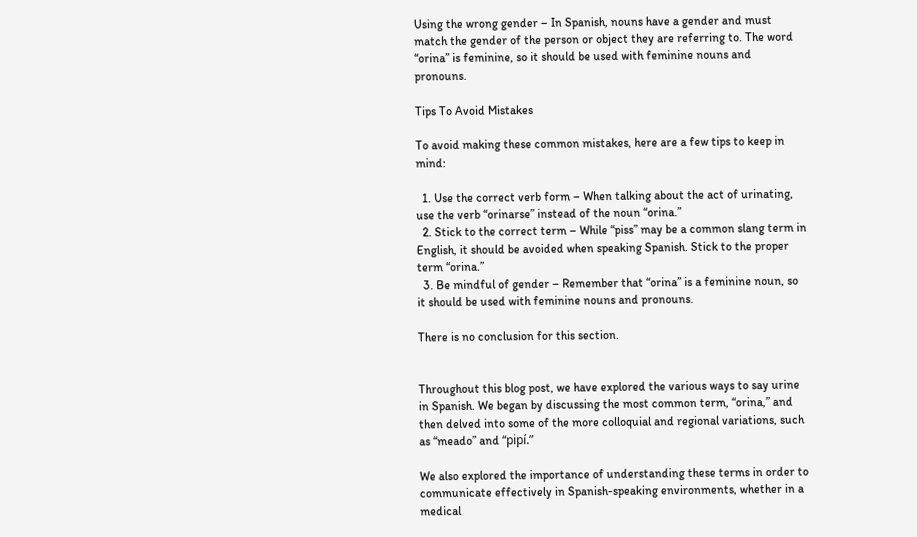Using the wrong gender – In Spanish, nouns have a gender and must match the gender of the person or object they are referring to. The word “orina” is feminine, so it should be used with feminine nouns and pronouns.

Tips To Avoid Mistakes

To avoid making these common mistakes, here are a few tips to keep in mind:

  1. Use the correct verb form – When talking about the act of urinating, use the verb “orinarse” instead of the noun “orina.”
  2. Stick to the correct term – While “piss” may be a common slang term in English, it should be avoided when speaking Spanish. Stick to the proper term “orina.”
  3. Be mindful of gender – Remember that “orina” is a feminine noun, so it should be used with feminine nouns and pronouns.

There is no conclusion for this section.


Throughout this blog post, we have explored the various ways to say urine in Spanish. We began by discussing the most common term, “orina,” and then delved into some of the more colloquial and regional variations, such as “meado” and “pipí.”

We also explored the importance of understanding these terms in order to communicate effectively in Spanish-speaking environments, whether in a medical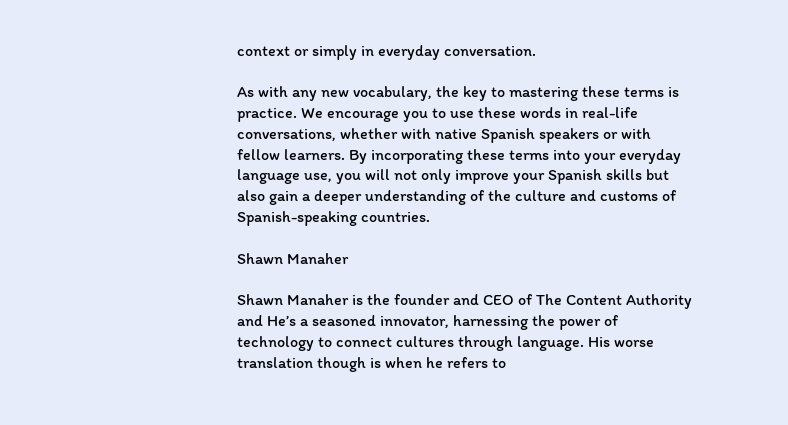context or simply in everyday conversation.

As with any new vocabulary, the key to mastering these terms is practice. We encourage you to use these words in real-life conversations, whether with native Spanish speakers or with fellow learners. By incorporating these terms into your everyday language use, you will not only improve your Spanish skills but also gain a deeper understanding of the culture and customs of Spanish-speaking countries.

Shawn Manaher

Shawn Manaher is the founder and CEO of The Content Authority and He’s a seasoned innovator, harnessing the power of technology to connect cultures through language. His worse translation though is when he refers to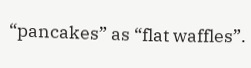“pancakes” as “flat waffles”.